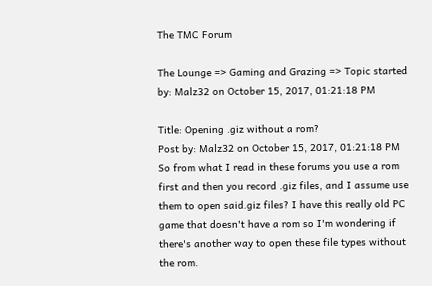The TMC Forum

The Lounge => Gaming and Grazing => Topic started by: Malz32 on October 15, 2017, 01:21:18 PM

Title: Opening .giz without a rom?
Post by: Malz32 on October 15, 2017, 01:21:18 PM
So from what I read in these forums you use a rom first and then you record .giz files, and I assume use them to open said.giz files? I have this really old PC game that doesn't have a rom so I'm wondering if there's another way to open these file types without the rom.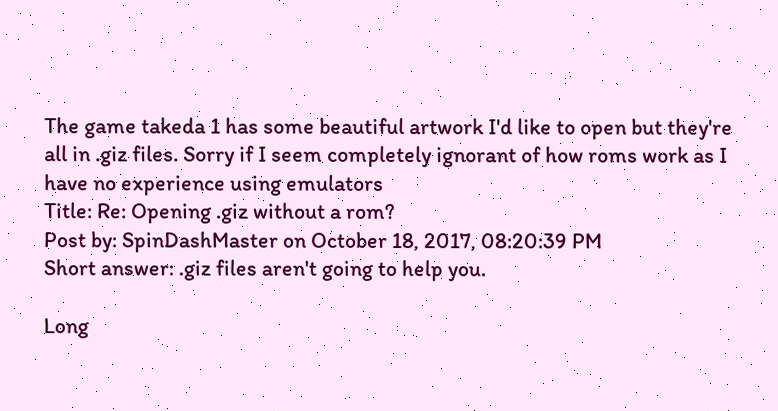The game takeda 1 has some beautiful artwork I'd like to open but they're all in .giz files. Sorry if I seem completely ignorant of how roms work as I have no experience using emulators
Title: Re: Opening .giz without a rom?
Post by: SpinDashMaster on October 18, 2017, 08:20:39 PM
Short answer: .giz files aren't going to help you.

Long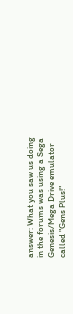answer: What you saw us doing in the forums was using a Sega Genesis/Mega Drive emulator called "Gens Plus!"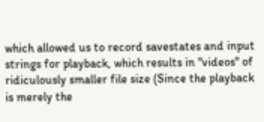which allowed us to record savestates and input strings for playback, which results in "videos" of ridiculously smaller file size (Since the playback is merely the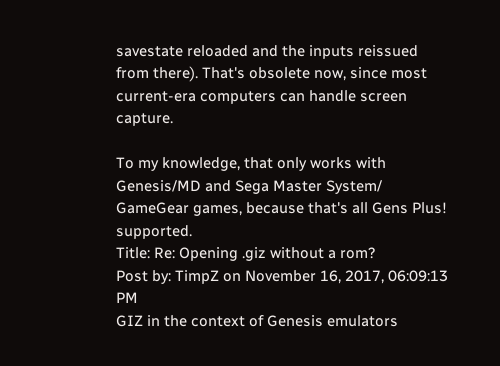savestate reloaded and the inputs reissued from there). That's obsolete now, since most current-era computers can handle screen capture.

To my knowledge, that only works with Genesis/MD and Sega Master System/ GameGear games, because that's all Gens Plus! supported.
Title: Re: Opening .giz without a rom?
Post by: TimpZ on November 16, 2017, 06:09:13 PM
GIZ in the context of Genesis emulators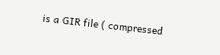is a GIR file ( compressed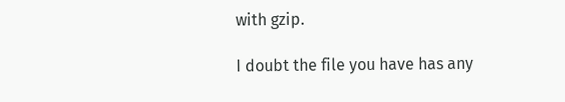with gzip.

I doubt the file you have has any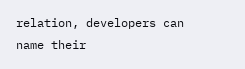relation, developers can name their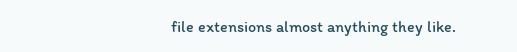file extensions almost anything they like.